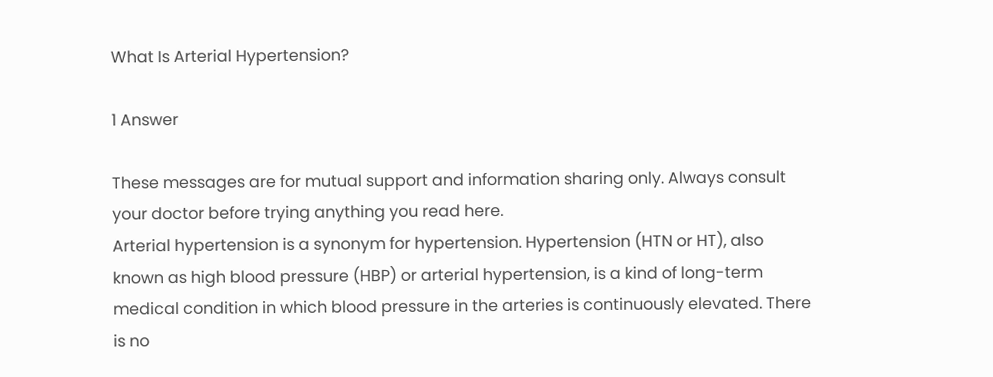What Is Arterial Hypertension?

1 Answer

These messages are for mutual support and information sharing only. Always consult your doctor before trying anything you read here.
Arterial hypertension is a synonym for hypertension. Hypertension (HTN or HT), also known as high blood pressure (HBP) or arterial hypertension, is a kind of long-term medical condition in which blood pressure in the arteries is continuously elevated. There is no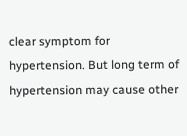clear symptom for hypertension. But long term of hypertension may cause other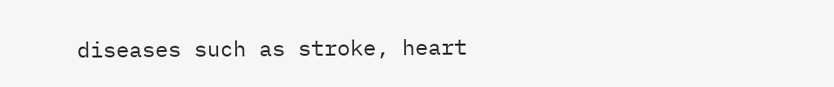diseases such as stroke, heart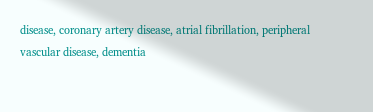disease, coronary artery disease, atrial fibrillation, peripheral vascular disease, dementia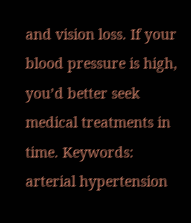and vision loss. If your blood pressure is high, you’d better seek medical treatments in time. Keywords: arterial hypertension